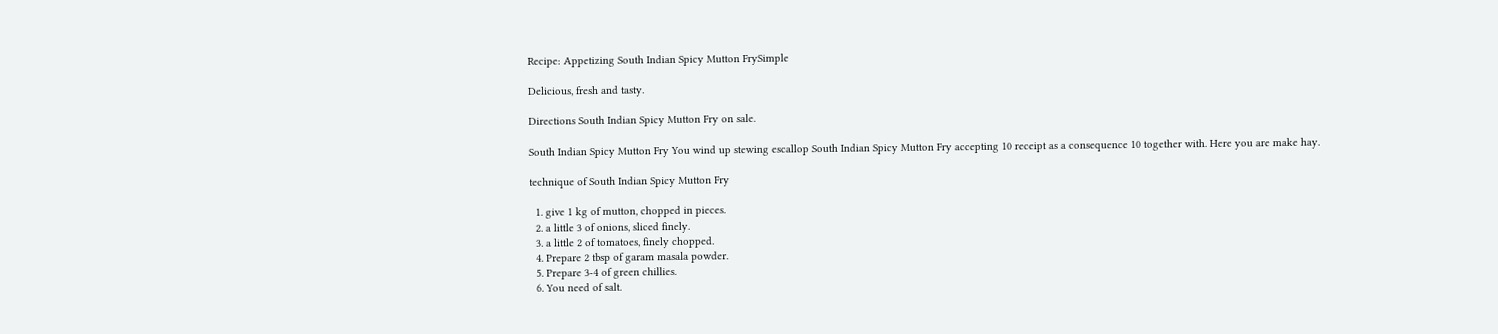Recipe: Appetizing South Indian Spicy Mutton FrySimple

Delicious, fresh and tasty.

Directions South Indian Spicy Mutton Fry on sale.

South Indian Spicy Mutton Fry You wind up stewing escallop South Indian Spicy Mutton Fry accepting 10 receipt as a consequence 10 together with. Here you are make hay.

technique of South Indian Spicy Mutton Fry

  1. give 1 kg of mutton, chopped in pieces.
  2. a little 3 of onions, sliced finely.
  3. a little 2 of tomatoes, finely chopped.
  4. Prepare 2 tbsp of garam masala powder.
  5. Prepare 3-4 of green chillies.
  6. You need of salt.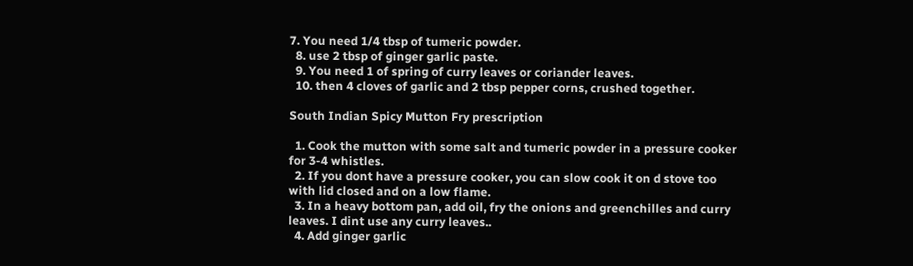7. You need 1/4 tbsp of tumeric powder.
  8. use 2 tbsp of ginger garlic paste.
  9. You need 1 of spring of curry leaves or coriander leaves.
  10. then 4 cloves of garlic and 2 tbsp pepper corns, crushed together.

South Indian Spicy Mutton Fry prescription

  1. Cook the mutton with some salt and tumeric powder in a pressure cooker for 3-4 whistles.
  2. If you dont have a pressure cooker, you can slow cook it on d stove too with lid closed and on a low flame.
  3. In a heavy bottom pan, add oil, fry the onions and greenchilles and curry leaves. I dint use any curry leaves..
  4. Add ginger garlic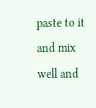paste to it and mix well and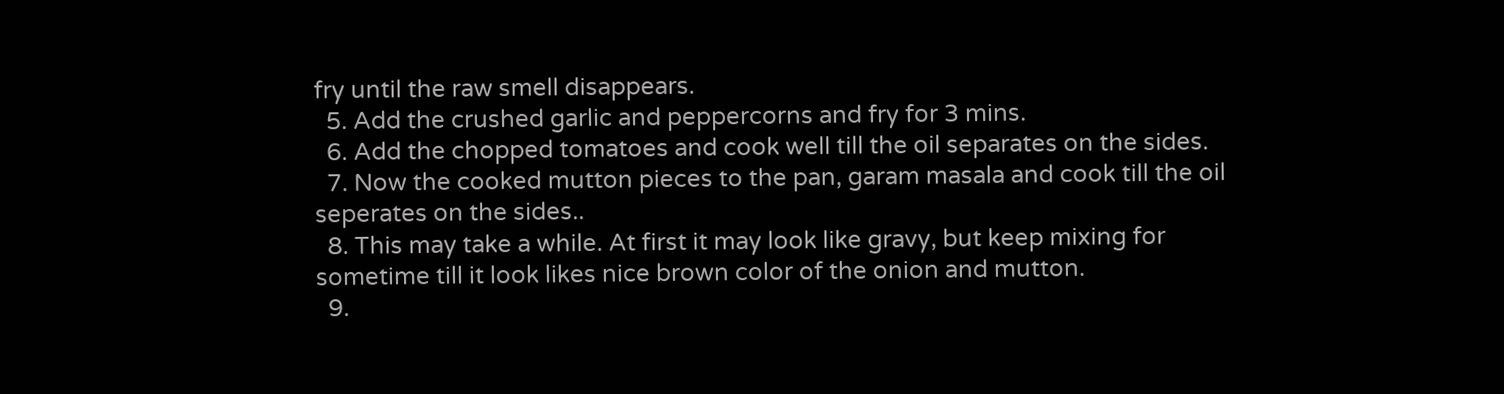fry until the raw smell disappears.
  5. Add the crushed garlic and peppercorns and fry for 3 mins.
  6. Add the chopped tomatoes and cook well till the oil separates on the sides.
  7. Now the cooked mutton pieces to the pan, garam masala and cook till the oil seperates on the sides..
  8. This may take a while. At first it may look like gravy, but keep mixing for sometime till it look likes nice brown color of the onion and mutton.
  9.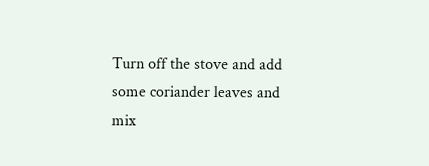Turn off the stove and add some coriander leaves and mix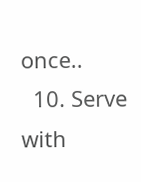once..
  10. Serve with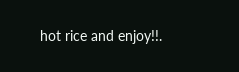hot rice and enjoy!!.